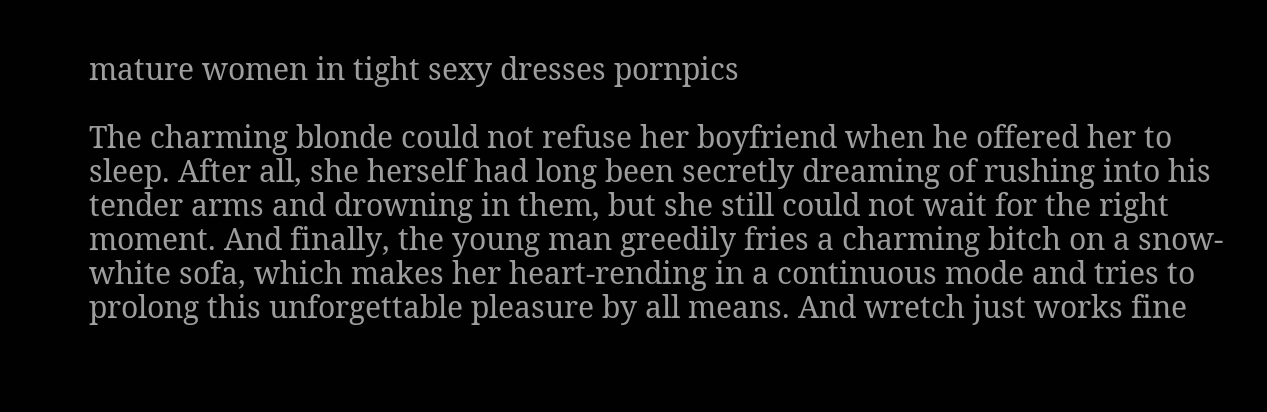mature women in tight sexy dresses pornpics

The charming blonde could not refuse her boyfriend when he offered her to sleep. After all, she herself had long been secretly dreaming of rushing into his tender arms and drowning in them, but she still could not wait for the right moment. And finally, the young man greedily fries a charming bitch on a snow-white sofa, which makes her heart-rending in a continuous mode and tries to prolong this unforgettable pleasure by all means. And wretch just works fine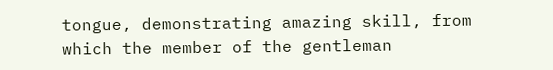tongue, demonstrating amazing skill, from which the member of the gentleman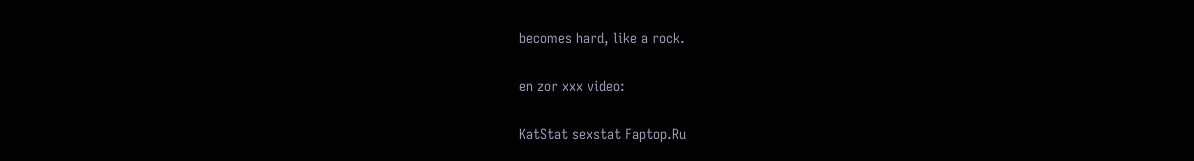becomes hard, like a rock.

en zor xxx video:

KatStat sexstat Faptop.Ru